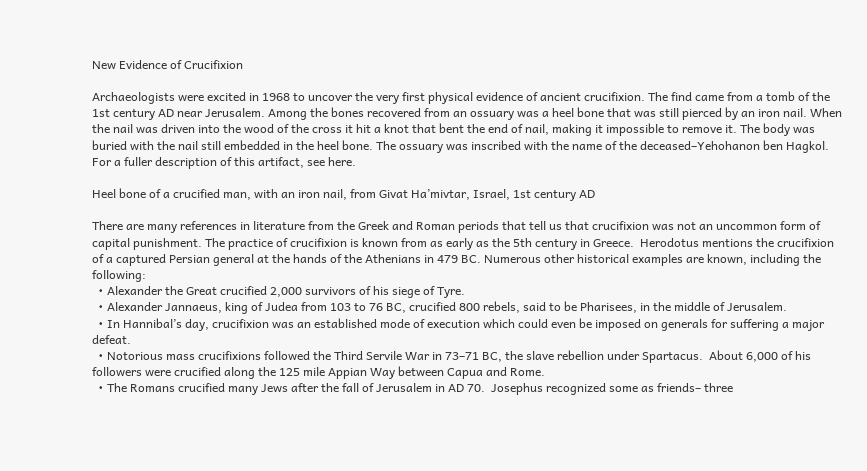New Evidence of Crucifixion

Archaeologists were excited in 1968 to uncover the very first physical evidence of ancient crucifixion. The find came from a tomb of the 1st century AD near Jerusalem. Among the bones recovered from an ossuary was a heel bone that was still pierced by an iron nail. When the nail was driven into the wood of the cross it hit a knot that bent the end of nail, making it impossible to remove it. The body was buried with the nail still embedded in the heel bone. The ossuary was inscribed with the name of the deceased–Yehohanon ben Hagkol. For a fuller description of this artifact, see here.

Heel bone of a crucified man, with an iron nail, from Givat Ha’mivtar, Israel, 1st century AD

There are many references in literature from the Greek and Roman periods that tell us that crucifixion was not an uncommon form of capital punishment. The practice of crucifixion is known from as early as the 5th century in Greece.  Herodotus mentions the crucifixion of a captured Persian general at the hands of the Athenians in 479 BC. Numerous other historical examples are known, including the following:
  • Alexander the Great crucified 2,000 survivors of his siege of Tyre.
  • Alexander Jannaeus, king of Judea from 103 to 76 BC, crucified 800 rebels, said to be Pharisees, in the middle of Jerusalem.
  • In Hannibal’s day, crucifixion was an established mode of execution which could even be imposed on generals for suffering a major defeat.
  • Notorious mass crucifixions followed the Third Servile War in 73–71 BC, the slave rebellion under Spartacus.  About 6,000 of his followers were crucified along the 125 mile Appian Way between Capua and Rome.
  • The Romans crucified many Jews after the fall of Jerusalem in AD 70.  Josephus recognized some as friends– three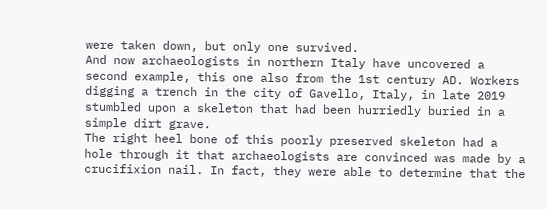were taken down, but only one survived.
And now archaeologists in northern Italy have uncovered a second example, this one also from the 1st century AD. Workers digging a trench in the city of Gavello, Italy, in late 2019 stumbled upon a skeleton that had been hurriedly buried in a simple dirt grave.
The right heel bone of this poorly preserved skeleton had a hole through it that archaeologists are convinced was made by a crucifixion nail. In fact, they were able to determine that the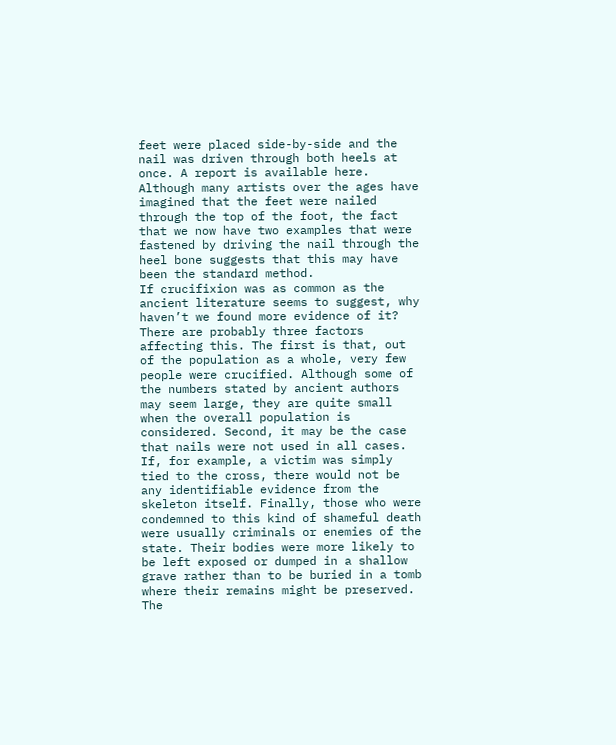feet were placed side-by-side and the nail was driven through both heels at once. A report is available here.
Although many artists over the ages have imagined that the feet were nailed through the top of the foot, the fact that we now have two examples that were fastened by driving the nail through the heel bone suggests that this may have been the standard method.
If crucifixion was as common as the ancient literature seems to suggest, why haven’t we found more evidence of it? There are probably three factors affecting this. The first is that, out of the population as a whole, very few people were crucified. Although some of the numbers stated by ancient authors may seem large, they are quite small when the overall population is considered. Second, it may be the case that nails were not used in all cases. If, for example, a victim was simply tied to the cross, there would not be any identifiable evidence from the skeleton itself. Finally, those who were condemned to this kind of shameful death were usually criminals or enemies of the state. Their bodies were more likely to be left exposed or dumped in a shallow grave rather than to be buried in a tomb where their remains might be preserved. The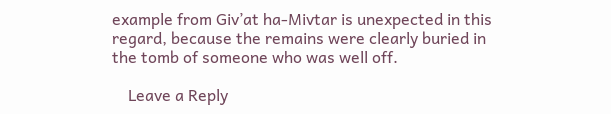example from Giv’at ha-Mivtar is unexpected in this regard, because the remains were clearly buried in the tomb of someone who was well off.

    Leave a Reply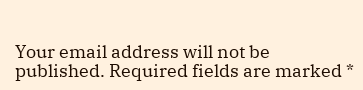Your email address will not be published. Required fields are marked *